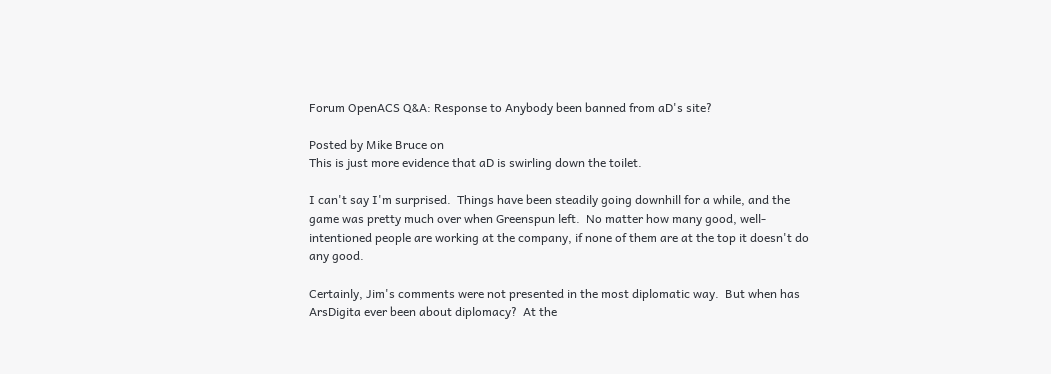Forum OpenACS Q&A: Response to Anybody been banned from aD's site?

Posted by Mike Bruce on
This is just more evidence that aD is swirling down the toilet.

I can't say I'm surprised.  Things have been steadily going downhill for a while, and the game was pretty much over when Greenspun left.  No matter how many good, well-intentioned people are working at the company, if none of them are at the top it doesn't do any good.

Certainly, Jim's comments were not presented in the most diplomatic way.  But when has ArsDigita ever been about diplomacy?  At the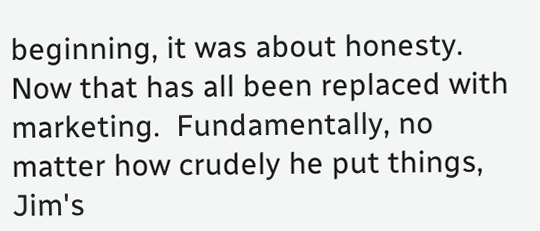beginning, it was about honesty.  Now that has all been replaced with marketing.  Fundamentally, no matter how crudely he put things, Jim's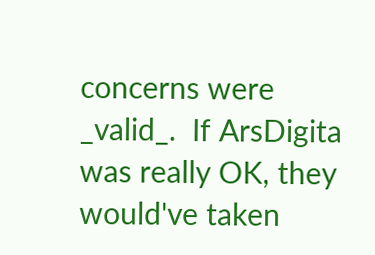concerns were _valid_.  If ArsDigita was really OK, they would've taken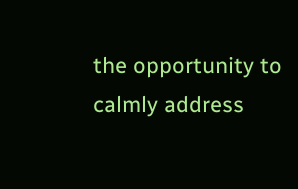the opportunity to calmly address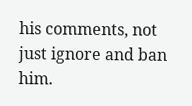his comments, not just ignore and ban him.